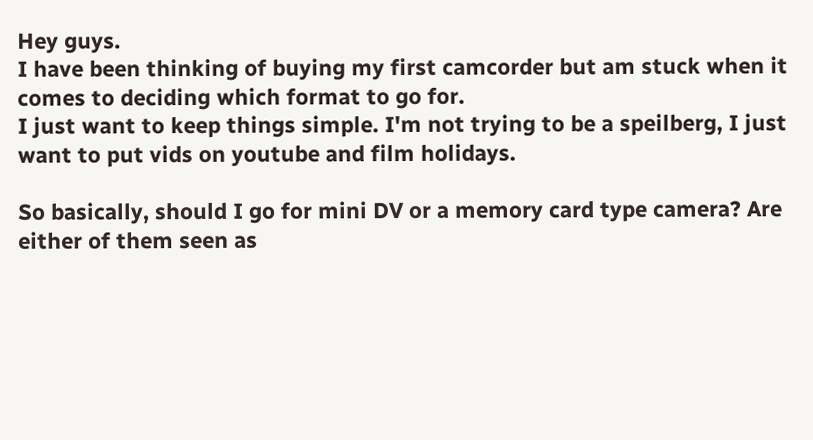Hey guys.
I have been thinking of buying my first camcorder but am stuck when it comes to deciding which format to go for.
I just want to keep things simple. I'm not trying to be a speilberg, I just want to put vids on youtube and film holidays.

So basically, should I go for mini DV or a memory card type camera? Are either of them seen as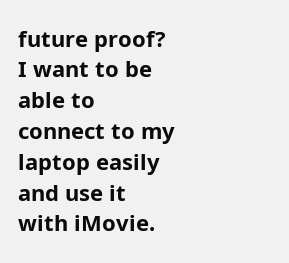future proof?
I want to be able to connect to my laptop easily and use it with iMovie.